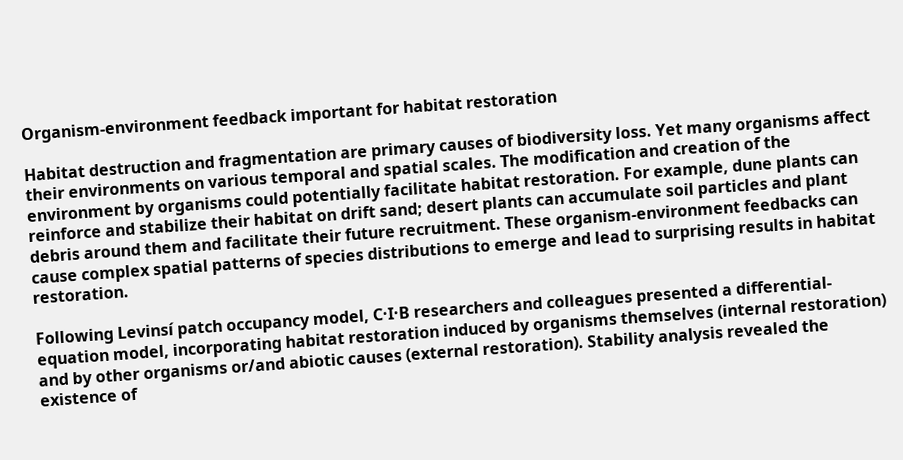Organism-environment feedback important for habitat restoration

Habitat destruction and fragmentation are primary causes of biodiversity loss. Yet many organisms affect their environments on various temporal and spatial scales. The modification and creation of the environment by organisms could potentially facilitate habitat restoration. For example, dune plants can reinforce and stabilize their habitat on drift sand; desert plants can accumulate soil particles and plant debris around them and facilitate their future recruitment. These organism-environment feedbacks can cause complex spatial patterns of species distributions to emerge and lead to surprising results in habitat restoration.

Following Levinsí patch occupancy model, C·I·B researchers and colleagues presented a differential-equation model, incorporating habitat restoration induced by organisms themselves (internal restoration) and by other organisms or/and abiotic causes (external restoration). Stability analysis revealed the existence of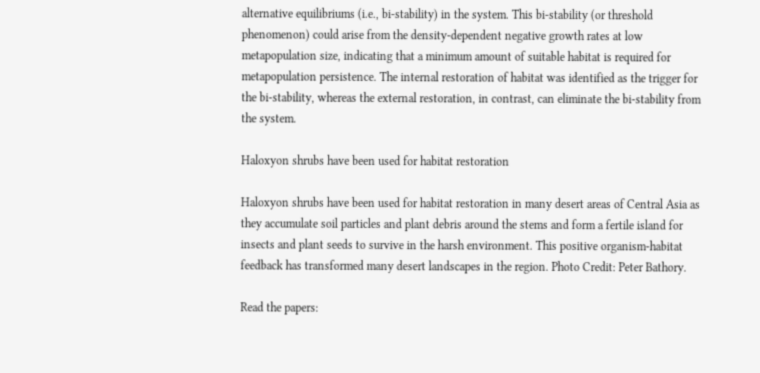alternative equilibriums (i.e., bi-stability) in the system. This bi-stability (or threshold phenomenon) could arise from the density-dependent negative growth rates at low metapopulation size, indicating that a minimum amount of suitable habitat is required for metapopulation persistence. The internal restoration of habitat was identified as the trigger for the bi-stability, whereas the external restoration, in contrast, can eliminate the bi-stability from the system.

Haloxyon shrubs have been used for habitat restoration

Haloxyon shrubs have been used for habitat restoration in many desert areas of Central Asia as they accumulate soil particles and plant debris around the stems and form a fertile island for insects and plant seeds to survive in the harsh environment. This positive organism-habitat feedback has transformed many desert landscapes in the region. Photo Credit: Peter Bathory.

Read the papers: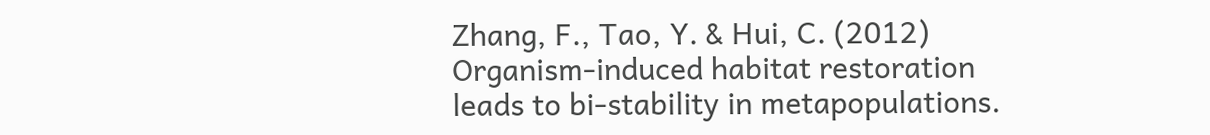Zhang, F., Tao, Y. & Hui, C. (2012) Organism-induced habitat restoration leads to bi-stability in metapopulations.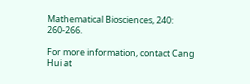Mathematical Biosciences, 240: 260-266.

For more information, contact Cang Hui at